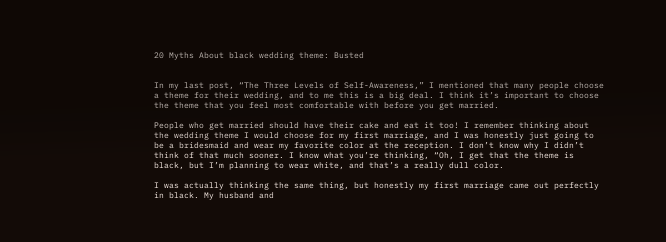20 Myths About black wedding theme: Busted


In my last post, “The Three Levels of Self-Awareness,” I mentioned that many people choose a theme for their wedding, and to me this is a big deal. I think it’s important to choose the theme that you feel most comfortable with before you get married.

People who get married should have their cake and eat it too! I remember thinking about the wedding theme I would choose for my first marriage, and I was honestly just going to be a bridesmaid and wear my favorite color at the reception. I don’t know why I didn’t think of that much sooner. I know what you’re thinking, “Oh, I get that the theme is black, but I’m planning to wear white, and that’s a really dull color.

I was actually thinking the same thing, but honestly my first marriage came out perfectly in black. My husband and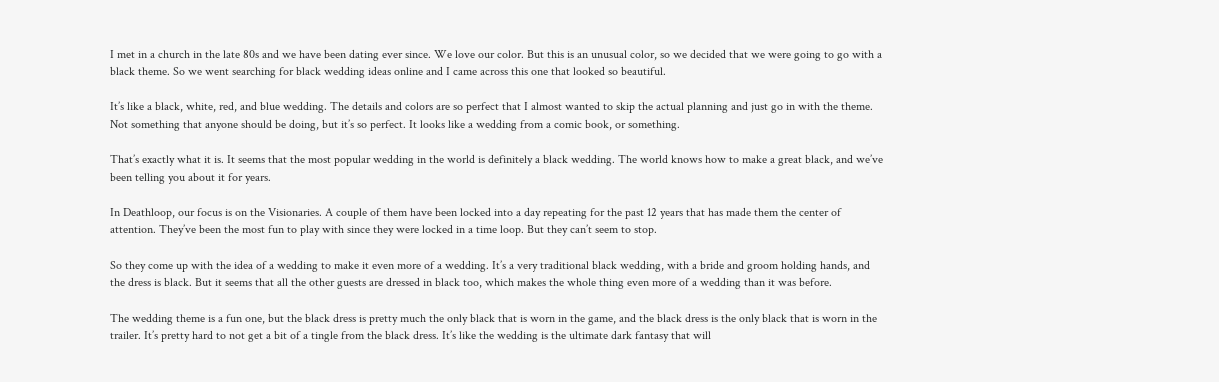I met in a church in the late 80s and we have been dating ever since. We love our color. But this is an unusual color, so we decided that we were going to go with a black theme. So we went searching for black wedding ideas online and I came across this one that looked so beautiful.

It’s like a black, white, red, and blue wedding. The details and colors are so perfect that I almost wanted to skip the actual planning and just go in with the theme. Not something that anyone should be doing, but it’s so perfect. It looks like a wedding from a comic book, or something.

That’s exactly what it is. It seems that the most popular wedding in the world is definitely a black wedding. The world knows how to make a great black, and we’ve been telling you about it for years.

In Deathloop, our focus is on the Visionaries. A couple of them have been locked into a day repeating for the past 12 years that has made them the center of attention. They’ve been the most fun to play with since they were locked in a time loop. But they can’t seem to stop.

So they come up with the idea of a wedding to make it even more of a wedding. It’s a very traditional black wedding, with a bride and groom holding hands, and the dress is black. But it seems that all the other guests are dressed in black too, which makes the whole thing even more of a wedding than it was before.

The wedding theme is a fun one, but the black dress is pretty much the only black that is worn in the game, and the black dress is the only black that is worn in the trailer. It’s pretty hard to not get a bit of a tingle from the black dress. It’s like the wedding is the ultimate dark fantasy that will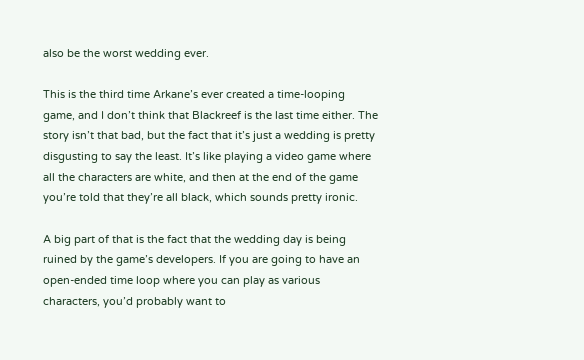also be the worst wedding ever.

This is the third time Arkane’s ever created a time-looping game, and I don’t think that Blackreef is the last time either. The story isn’t that bad, but the fact that it’s just a wedding is pretty disgusting to say the least. It’s like playing a video game where all the characters are white, and then at the end of the game you’re told that they’re all black, which sounds pretty ironic.

A big part of that is the fact that the wedding day is being ruined by the game’s developers. If you are going to have an open-ended time loop where you can play as various characters, you’d probably want to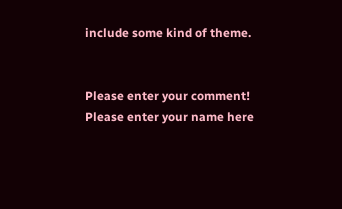include some kind of theme.


Please enter your comment!
Please enter your name here